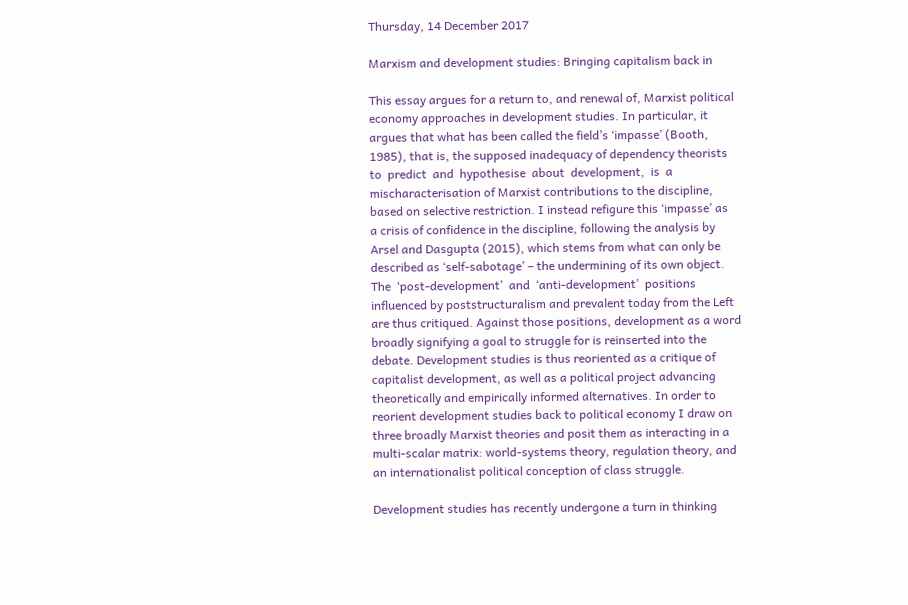Thursday, 14 December 2017

Marxism and development studies: Bringing capitalism back in

This essay argues for a return to, and renewal of, Marxist political
economy approaches in development studies. In particular, it
argues that what has been called the field’s ‘impasse’ (Booth,
1985), that is, the supposed inadequacy of dependency theorists
to  predict  and  hypothesise  about  development,  is  a
mischaracterisation of Marxist contributions to the discipline,
based on selective restriction. I instead refigure this ‘impasse’ as
a crisis of confidence in the discipline, following the analysis by
Arsel and Dasgupta (2015), which stems from what can only be
described as ‘self-sabotage’ – the undermining of its own object.
The  ‘post-development’  and  ‘anti-development’  positions
influenced by poststructuralism and prevalent today from the Left
are thus critiqued. Against those positions, development as a word
broadly signifying a goal to struggle for is reinserted into the
debate. Development studies is thus reoriented as a critique of
capitalist development, as well as a political project advancing
theoretically and empirically informed alternatives. In order to
reorient development studies back to political economy I draw on
three broadly Marxist theories and posit them as interacting in a
multi-scalar matrix: world-systems theory, regulation theory, and
an internationalist political conception of class struggle.

Development studies has recently undergone a turn in thinking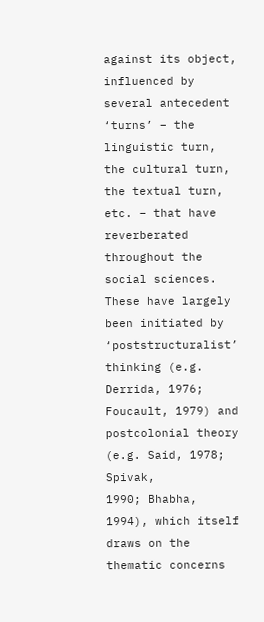against its object, influenced by several antecedent ‘turns’ – the
linguistic turn, the cultural turn, the textual turn, etc. – that have
reverberated throughout the social sciences. These have largely
been initiated by ‘poststructuralist’ thinking (e.g. Derrida, 1976;
Foucault, 1979) and postcolonial theory (e.g. Said, 1978; Spivak,
1990; Bhabha, 1994), which itself draws on the thematic concerns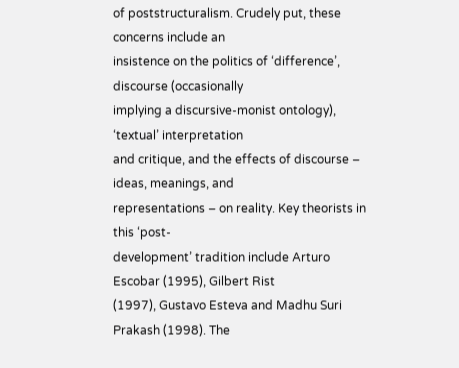of poststructuralism. Crudely put, these concerns include an
insistence on the politics of ‘difference’, discourse (occasionally
implying a discursive-monist ontology), ‘textual’ interpretation
and critique, and the effects of discourse – ideas, meanings, and
representations – on reality. Key theorists in this ‘post-
development’ tradition include Arturo Escobar (1995), Gilbert Rist
(1997), Gustavo Esteva and Madhu Suri Prakash (1998). The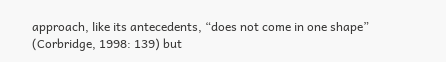approach, like its antecedents, “does not come in one shape”
(Corbridge, 1998: 139) but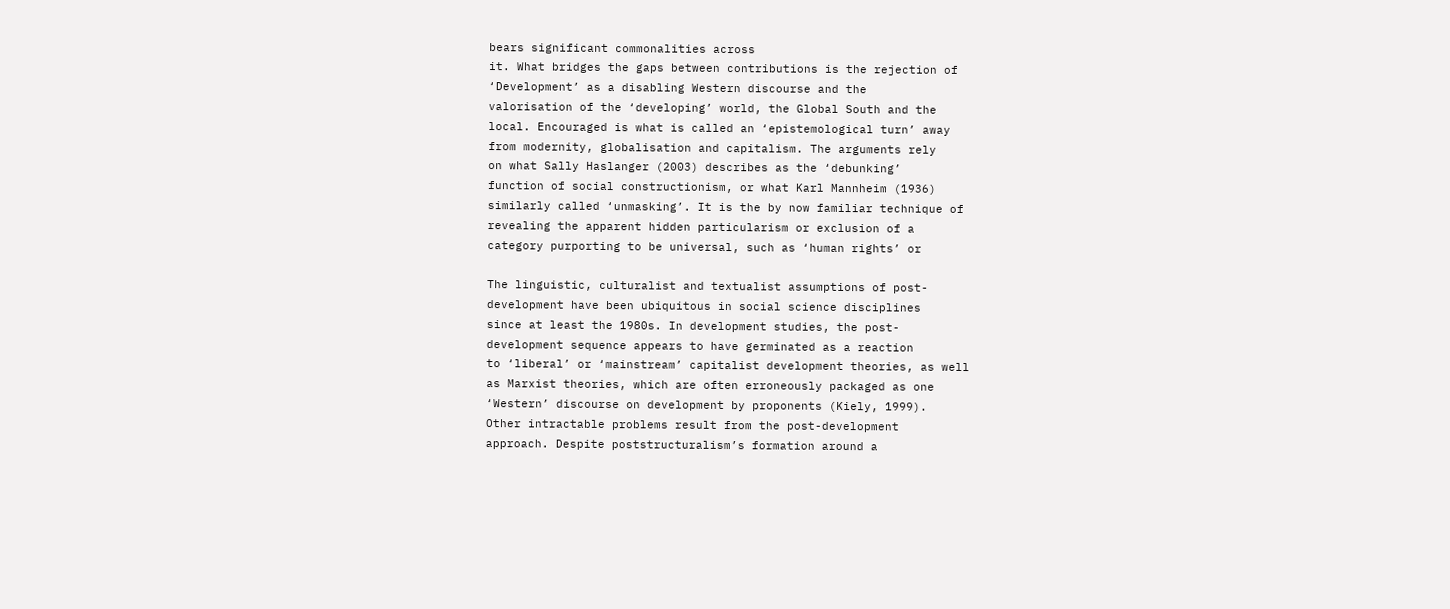bears significant commonalities across
it. What bridges the gaps between contributions is the rejection of
‘Development’ as a disabling Western discourse and the
valorisation of the ‘developing’ world, the Global South and the
local. Encouraged is what is called an ‘epistemological turn’ away
from modernity, globalisation and capitalism. The arguments rely
on what Sally Haslanger (2003) describes as the ‘debunking’
function of social constructionism, or what Karl Mannheim (1936)
similarly called ‘unmasking’. It is the by now familiar technique of
revealing the apparent hidden particularism or exclusion of a
category purporting to be universal, such as ‘human rights’ or

The linguistic, culturalist and textualist assumptions of post-
development have been ubiquitous in social science disciplines
since at least the 1980s. In development studies, the post-
development sequence appears to have germinated as a reaction
to ‘liberal’ or ‘mainstream’ capitalist development theories, as well
as Marxist theories, which are often erroneously packaged as one
‘Western’ discourse on development by proponents (Kiely, 1999).
Other intractable problems result from the post-development
approach. Despite poststructuralism’s formation around a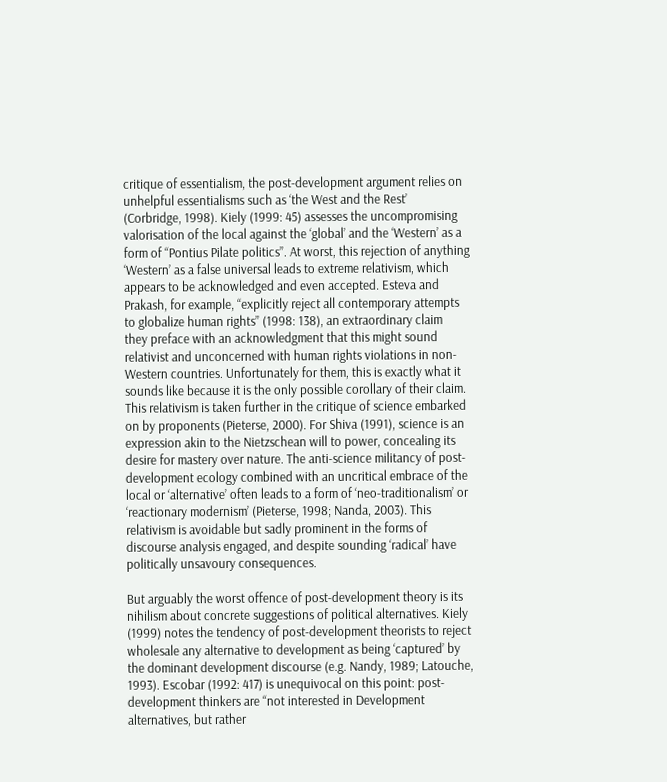critique of essentialism, the post-development argument relies on
unhelpful essentialisms such as ‘the West and the Rest’
(Corbridge, 1998). Kiely (1999: 45) assesses the uncompromising
valorisation of the local against the ‘global’ and the ‘Western’ as a
form of “Pontius Pilate politics”. At worst, this rejection of anything
‘Western’ as a false universal leads to extreme relativism, which
appears to be acknowledged and even accepted. Esteva and
Prakash, for example, “explicitly reject all contemporary attempts
to globalize human rights” (1998: 138), an extraordinary claim
they preface with an acknowledgment that this might sound
relativist and unconcerned with human rights violations in non-
Western countries. Unfortunately for them, this is exactly what it
sounds like because it is the only possible corollary of their claim.
This relativism is taken further in the critique of science embarked
on by proponents (Pieterse, 2000). For Shiva (1991), science is an
expression akin to the Nietzschean will to power, concealing its
desire for mastery over nature. The anti-science militancy of post-
development ecology combined with an uncritical embrace of the
local or ‘alternative’ often leads to a form of ‘neo-traditionalism’ or
‘reactionary modernism’ (Pieterse, 1998; Nanda, 2003). This
relativism is avoidable but sadly prominent in the forms of
discourse analysis engaged, and despite sounding ‘radical’ have
politically unsavoury consequences.

But arguably the worst offence of post-development theory is its
nihilism about concrete suggestions of political alternatives. Kiely
(1999) notes the tendency of post-development theorists to reject
wholesale any alternative to development as being ‘captured’ by
the dominant development discourse (e.g. Nandy, 1989; Latouche,
1993). Escobar (1992: 417) is unequivocal on this point: post-
development thinkers are “not interested in Development
alternatives, but rather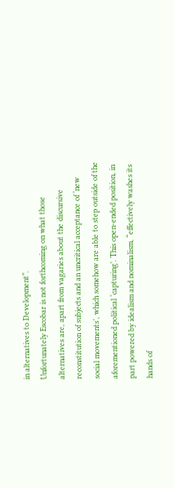in alternatives to Development”.
Unfortunately Escobar is not forthcoming on what those
alternatives are, apart from vagaries about the discursive
reconstitution of subjects and an uncritical acceptance of ‘new
social movements’, which somehow are able to step outside of the
aforementioned political ‘capturing’. This open-ended position, in
part powered by idealism and nominalism, “effectively washes its
hands of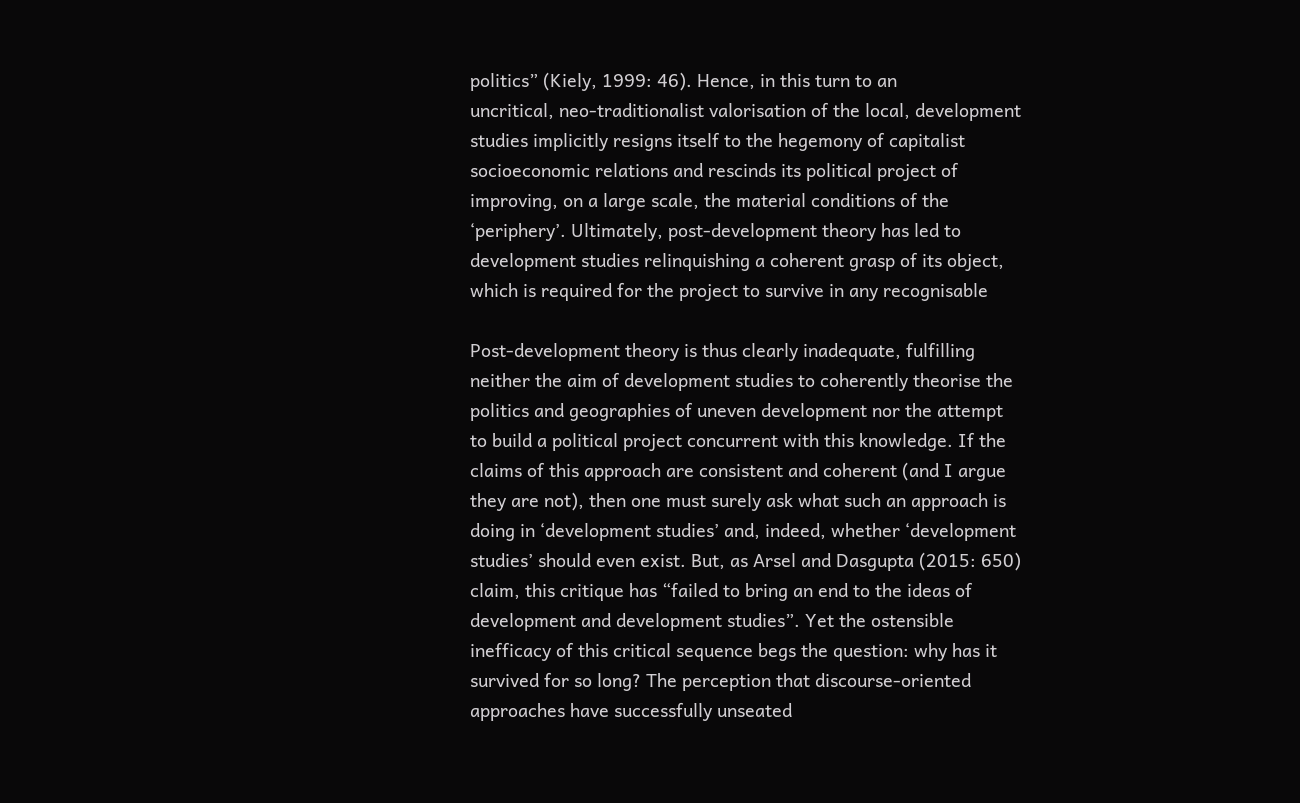politics” (Kiely, 1999: 46). Hence, in this turn to an
uncritical, neo-traditionalist valorisation of the local, development
studies implicitly resigns itself to the hegemony of capitalist
socioeconomic relations and rescinds its political project of
improving, on a large scale, the material conditions of the
‘periphery’. Ultimately, post-development theory has led to
development studies relinquishing a coherent grasp of its object,
which is required for the project to survive in any recognisable

Post-development theory is thus clearly inadequate, fulfilling
neither the aim of development studies to coherently theorise the
politics and geographies of uneven development nor the attempt
to build a political project concurrent with this knowledge. If the
claims of this approach are consistent and coherent (and I argue
they are not), then one must surely ask what such an approach is
doing in ‘development studies’ and, indeed, whether ‘development
studies’ should even exist. But, as Arsel and Dasgupta (2015: 650)
claim, this critique has “failed to bring an end to the ideas of
development and development studies”. Yet the ostensible
inefficacy of this critical sequence begs the question: why has it
survived for so long? The perception that discourse-oriented
approaches have successfully unseated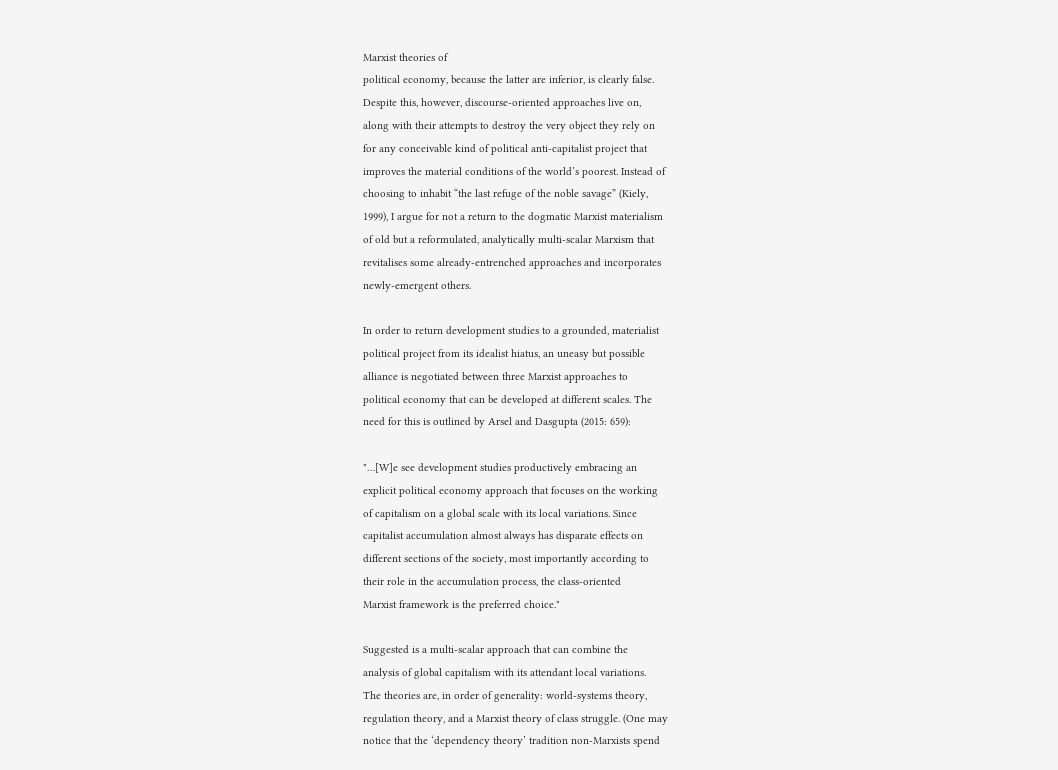Marxist theories of
political economy, because the latter are inferior, is clearly false.
Despite this, however, discourse-oriented approaches live on,
along with their attempts to destroy the very object they rely on
for any conceivable kind of political anti-capitalist project that
improves the material conditions of the world’s poorest. Instead of
choosing to inhabit “the last refuge of the noble savage” (Kiely,
1999), I argue for not a return to the dogmatic Marxist materialism
of old but a reformulated, analytically multi-scalar Marxism that
revitalises some already-entrenched approaches and incorporates
newly-emergent others.

In order to return development studies to a grounded, materialist
political project from its idealist hiatus, an uneasy but possible
alliance is negotiated between three Marxist approaches to
political economy that can be developed at different scales. The
need for this is outlined by Arsel and Dasgupta (2015: 659):

"…[W]e see development studies productively embracing an
explicit political economy approach that focuses on the working
of capitalism on a global scale with its local variations. Since
capitalist accumulation almost always has disparate effects on
different sections of the society, most importantly according to
their role in the accumulation process, the class-oriented
Marxist framework is the preferred choice."

Suggested is a multi-scalar approach that can combine the
analysis of global capitalism with its attendant local variations.
The theories are, in order of generality: world-systems theory,
regulation theory, and a Marxist theory of class struggle. (One may
notice that the ‘dependency theory’ tradition non-Marxists spend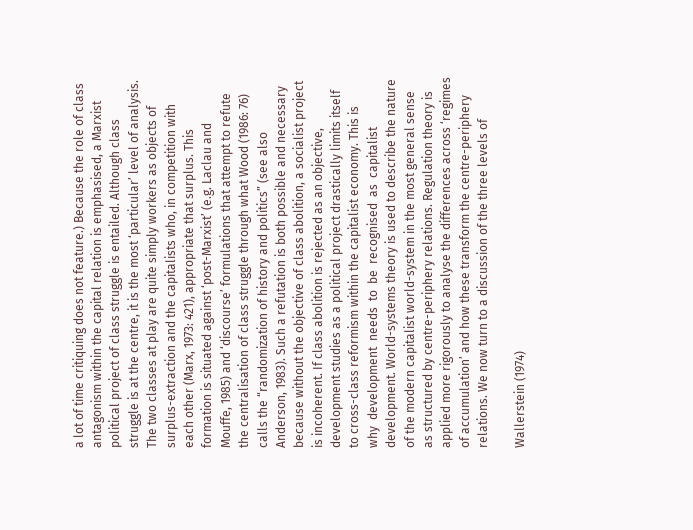a lot of time critiquing does not feature.) Because the role of class
antagonism within the capital relation is emphasised, a Marxist
political project of class struggle is entailed. Although class
struggle is at the centre, it is the most ‘particular’ level of analysis.
The two classes at play are quite simply workers as objects of
surplus-extraction and the capitalists who, in competition with
each other (Marx, 1973: 421), appropriate that surplus. This
formation is situated against ‘post-Marxist’ (e.g. Laclau and
Mouffe, 1985) and ‘discourse’ formulations that attempt to refute
the centralisation of class struggle through what Wood (1986: 76)
calls the “randomization of history and politics” (see also
Anderson, 1983). Such a refutation is both possible and necessary
because without the objective of class abolition, a socialist project
is incoherent. If class abolition is rejected as an objective,
development studies as a political project drastically limits itself
to cross-class reformism within the capitalist economy. This is
why  development  needs  to  be  recognised  as  capitalist
development. World-systems theory is used to describe the nature
of the modern capitalist world-system in the most general sense
as structured by centre-periphery relations. Regulation theory is
applied more rigorously to analyse the differences across ‘regimes
of accumulation’ and how these transform the centre-periphery
relations. We now turn to a discussion of the three levels of

Wallerstein (1974)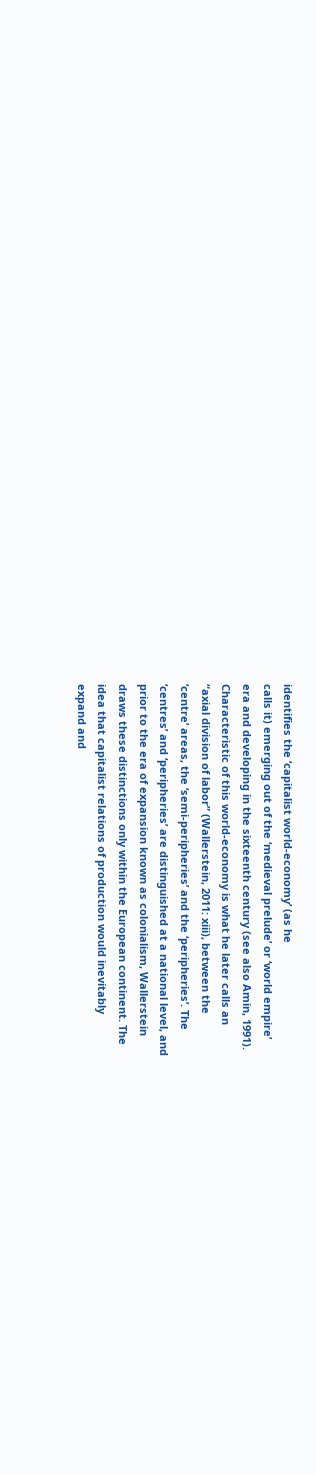identifies the ‘capitalist world-economy’ (as he
calls it) emerging out of the ‘medieval prelude’ or ‘world empire’
era and developing in the sixteenth century (see also Amin, 1991).
Characteristic of this world-economy is what he later calls an
“axial division of labor” (Wallerstein, 2011: xiii), between the
‘centre’ areas, the ‘semi-peripheries’ and the ‘peripheries’. The
‘centres’ and ‘peripheries’ are distinguished at a national level, and
prior to the era of expansion known as colonialism, Wallerstein
draws these distinctions only within the European continent. The
idea that capitalist relations of production would inevitably
expand and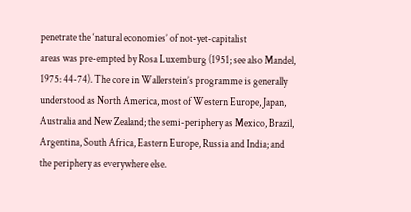penetrate the ‘natural economies’ of not-yet-capitalist
areas was pre-empted by Rosa Luxemburg (1951; see also Mandel,
1975: 44-74). The core in Wallerstein’s programme is generally
understood as North America, most of Western Europe, Japan,
Australia and New Zealand; the semi-periphery as Mexico, Brazil,
Argentina, South Africa, Eastern Europe, Russia and India; and
the periphery as everywhere else.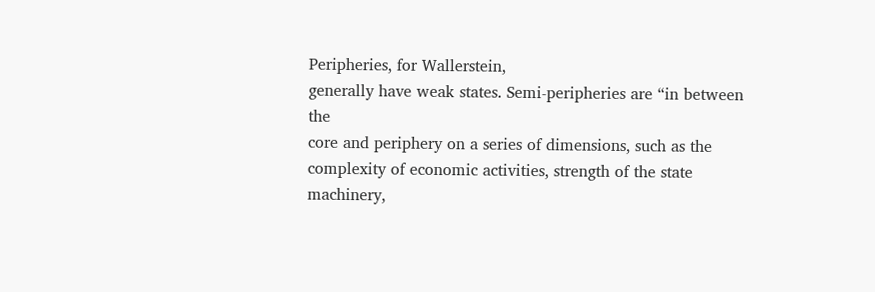Peripheries, for Wallerstein,
generally have weak states. Semi-peripheries are “in between the
core and periphery on a series of dimensions, such as the
complexity of economic activities, strength of the state machinery,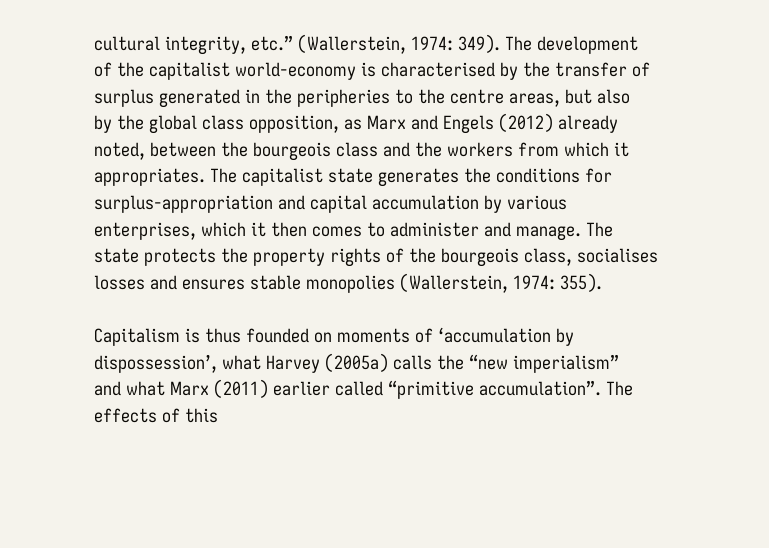cultural integrity, etc.” (Wallerstein, 1974: 349). The development
of the capitalist world-economy is characterised by the transfer of
surplus generated in the peripheries to the centre areas, but also
by the global class opposition, as Marx and Engels (2012) already
noted, between the bourgeois class and the workers from which it
appropriates. The capitalist state generates the conditions for
surplus-appropriation and capital accumulation by various
enterprises, which it then comes to administer and manage. The
state protects the property rights of the bourgeois class, socialises
losses and ensures stable monopolies (Wallerstein, 1974: 355).

Capitalism is thus founded on moments of ‘accumulation by
dispossession’, what Harvey (2005a) calls the “new imperialism”
and what Marx (2011) earlier called “primitive accumulation”. The
effects of this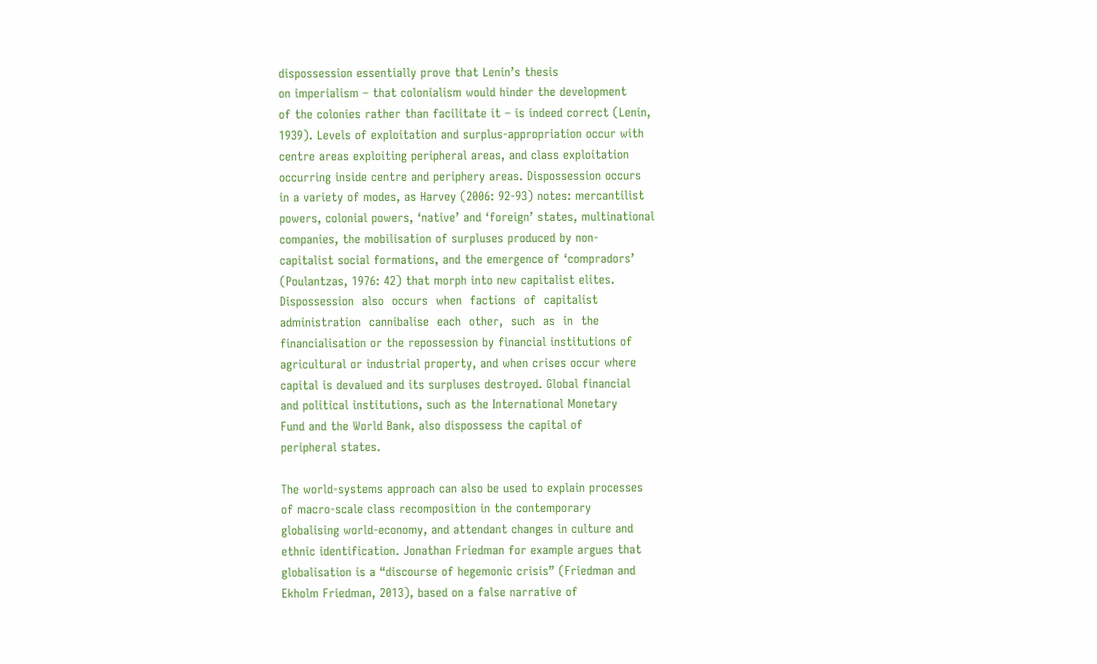dispossession essentially prove that Lenin’s thesis
on imperialism – that colonialism would hinder the development
of the colonies rather than facilitate it – is indeed correct (Lenin,
1939). Levels of exploitation and surplus-appropriation occur with
centre areas exploiting peripheral areas, and class exploitation
occurring inside centre and periphery areas. Dispossession occurs
in a variety of modes, as Harvey (2006: 92-93) notes: mercantilist
powers, colonial powers, ‘native’ and ‘foreign’ states, multinational
companies, the mobilisation of surpluses produced by non-
capitalist social formations, and the emergence of ‘compradors’
(Poulantzas, 1976: 42) that morph into new capitalist elites.
Dispossession  also  occurs  when  factions  of  capitalist
administration  cannibalise  each  other,  such  as  in  the
financialisation or the repossession by financial institutions of
agricultural or industrial property, and when crises occur where
capital is devalued and its surpluses destroyed. Global financial
and political institutions, such as the International Monetary
Fund and the World Bank, also dispossess the capital of
peripheral states.

The world-systems approach can also be used to explain processes
of macro-scale class recomposition in the contemporary
globalising world-economy, and attendant changes in culture and
ethnic identification. Jonathan Friedman for example argues that
globalisation is a “discourse of hegemonic crisis” (Friedman and
Ekholm Friedman, 2013), based on a false narrative of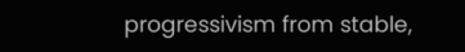progressivism from stable,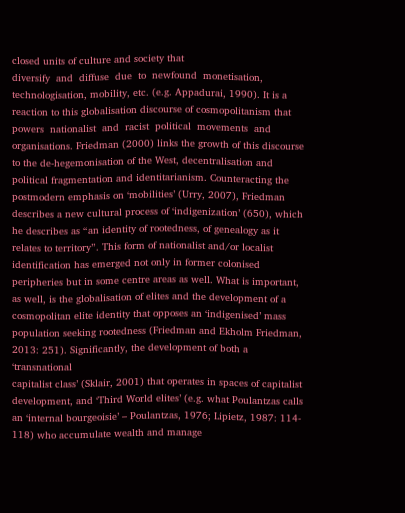closed units of culture and society that
diversify  and  diffuse  due  to  newfound  monetisation,
technologisation, mobility, etc. (e.g. Appadurai, 1990). It is a
reaction to this globalisation discourse of cosmopolitanism that
powers  nationalist  and  racist  political  movements  and
organisations. Friedman (2000) links the growth of this discourse
to the de-hegemonisation of the West, decentralisation and
political fragmentation and identitarianism. Counteracting the
postmodern emphasis on ‘mobilities’ (Urry, 2007), Friedman
describes a new cultural process of ‘indigenization’ (650), which
he describes as “an identity of rootedness, of genealogy as it
relates to territory”. This form of nationalist and/or localist
identification has emerged not only in former colonised
peripheries but in some centre areas as well. What is important,
as well, is the globalisation of elites and the development of a
cosmopolitan elite identity that opposes an ‘indigenised’ mass
population seeking rootedness (Friedman and Ekholm Friedman,
2013: 251). Significantly, the development of both a ‘transnational
capitalist class’ (Sklair, 2001) that operates in spaces of capitalist
development, and ‘Third World elites’ (e.g. what Poulantzas calls
an ‘internal bourgeoisie’ – Poulantzas, 1976; Lipietz, 1987: 114-
118) who accumulate wealth and manage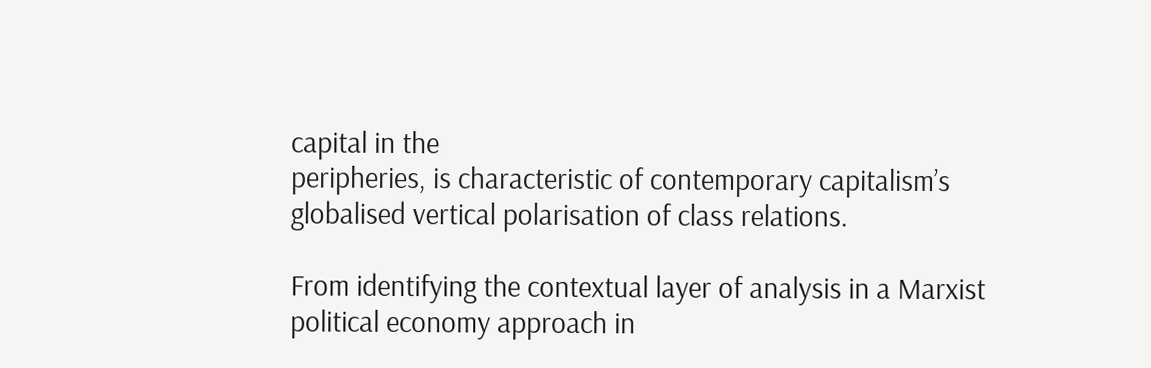capital in the
peripheries, is characteristic of contemporary capitalism’s
globalised vertical polarisation of class relations.

From identifying the contextual layer of analysis in a Marxist
political economy approach in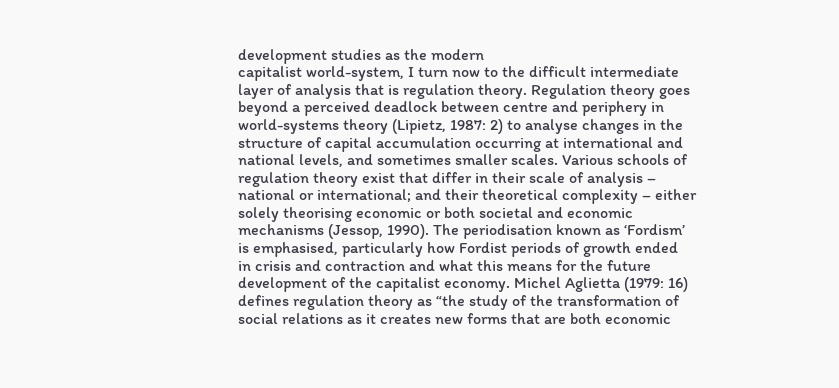development studies as the modern
capitalist world-system, I turn now to the difficult intermediate
layer of analysis that is regulation theory. Regulation theory goes
beyond a perceived deadlock between centre and periphery in
world-systems theory (Lipietz, 1987: 2) to analyse changes in the
structure of capital accumulation occurring at international and
national levels, and sometimes smaller scales. Various schools of
regulation theory exist that differ in their scale of analysis –
national or international; and their theoretical complexity – either
solely theorising economic or both societal and economic
mechanisms (Jessop, 1990). The periodisation known as ‘Fordism’
is emphasised, particularly how Fordist periods of growth ended
in crisis and contraction and what this means for the future
development of the capitalist economy. Michel Aglietta (1979: 16)
defines regulation theory as “the study of the transformation of
social relations as it creates new forms that are both economic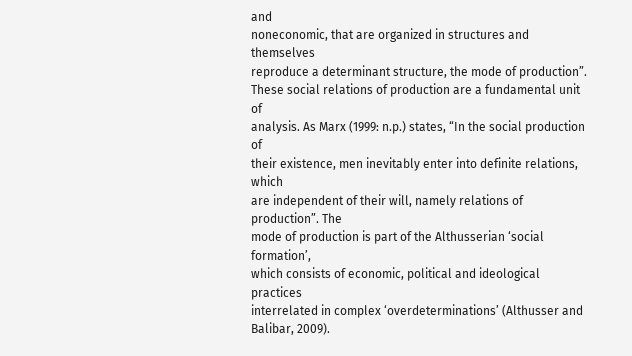and
noneconomic, that are organized in structures and themselves
reproduce a determinant structure, the mode of production”.
These social relations of production are a fundamental unit of
analysis. As Marx (1999: n.p.) states, “In the social production of
their existence, men inevitably enter into definite relations, which
are independent of their will, namely relations of production”. The
mode of production is part of the Althusserian ‘social formation’,
which consists of economic, political and ideological practices
interrelated in complex ‘overdeterminations’ (Althusser and
Balibar, 2009).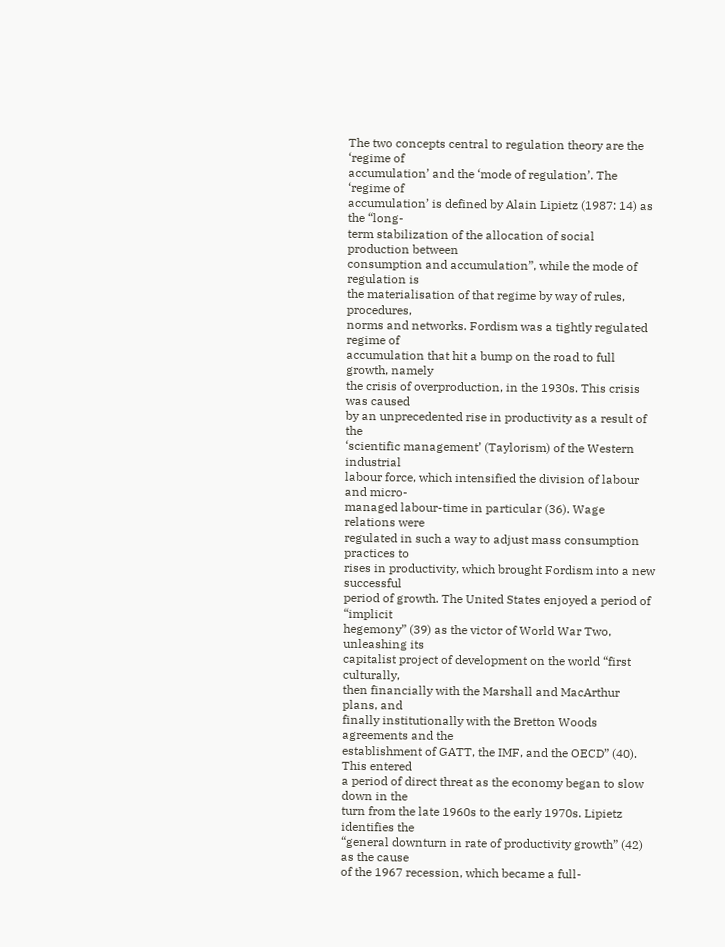The two concepts central to regulation theory are the ‘regime of
accumulation’ and the ‘mode of regulation’. The ‘regime of
accumulation’ is defined by Alain Lipietz (1987: 14) as the “long-
term stabilization of the allocation of social production between
consumption and accumulation”, while the mode of regulation is
the materialisation of that regime by way of rules, procedures,
norms and networks. Fordism was a tightly regulated regime of
accumulation that hit a bump on the road to full growth, namely
the crisis of overproduction, in the 1930s. This crisis was caused
by an unprecedented rise in productivity as a result of the
‘scientific management’ (Taylorism) of the Western industrial
labour force, which intensified the division of labour and micro-
managed labour-time in particular (36). Wage relations were
regulated in such a way to adjust mass consumption practices to
rises in productivity, which brought Fordism into a new successful
period of growth. The United States enjoyed a period of “implicit
hegemony” (39) as the victor of World War Two, unleashing its
capitalist project of development on the world “first culturally,
then financially with the Marshall and MacArthur plans, and
finally institutionally with the Bretton Woods agreements and the
establishment of GATT, the IMF, and the OECD” (40). This entered
a period of direct threat as the economy began to slow down in the
turn from the late 1960s to the early 1970s. Lipietz identifies the
“general downturn in rate of productivity growth” (42) as the cause
of the 1967 recession, which became a full-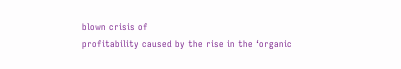blown crisis of
profitability caused by the rise in the ‘organic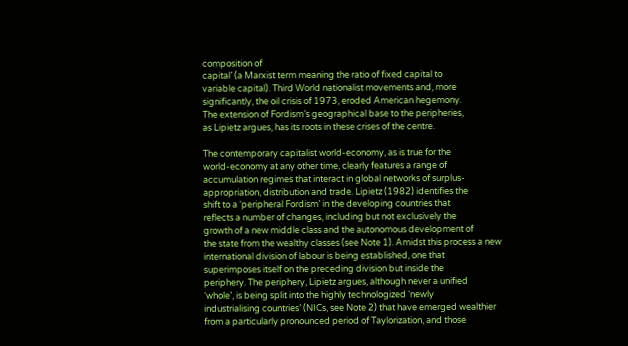composition of
capital’ (a Marxist term meaning the ratio of fixed capital to
variable capital). Third World nationalist movements and, more
significantly, the oil crisis of 1973, eroded American hegemony.
The extension of Fordism’s geographical base to the peripheries,
as Lipietz argues, has its roots in these crises of the centre.

The contemporary capitalist world-economy, as is true for the
world-economy at any other time, clearly features a range of
accumulation regimes that interact in global networks of surplus-
appropriation, distribution and trade. Lipietz (1982) identifies the
shift to a ‘peripheral Fordism’ in the developing countries that
reflects a number of changes, including but not exclusively the
growth of a new middle class and the autonomous development of
the state from the wealthy classes (see Note 1). Amidst this process a new
international division of labour is being established, one that
superimposes itself on the preceding division but inside the
periphery. The periphery, Lipietz argues, although never a unified
‘whole’, is being split into the highly technologized ‘newly
industrialising countries’ (NICs, see Note 2) that have emerged wealthier
from a particularly pronounced period of Taylorization, and those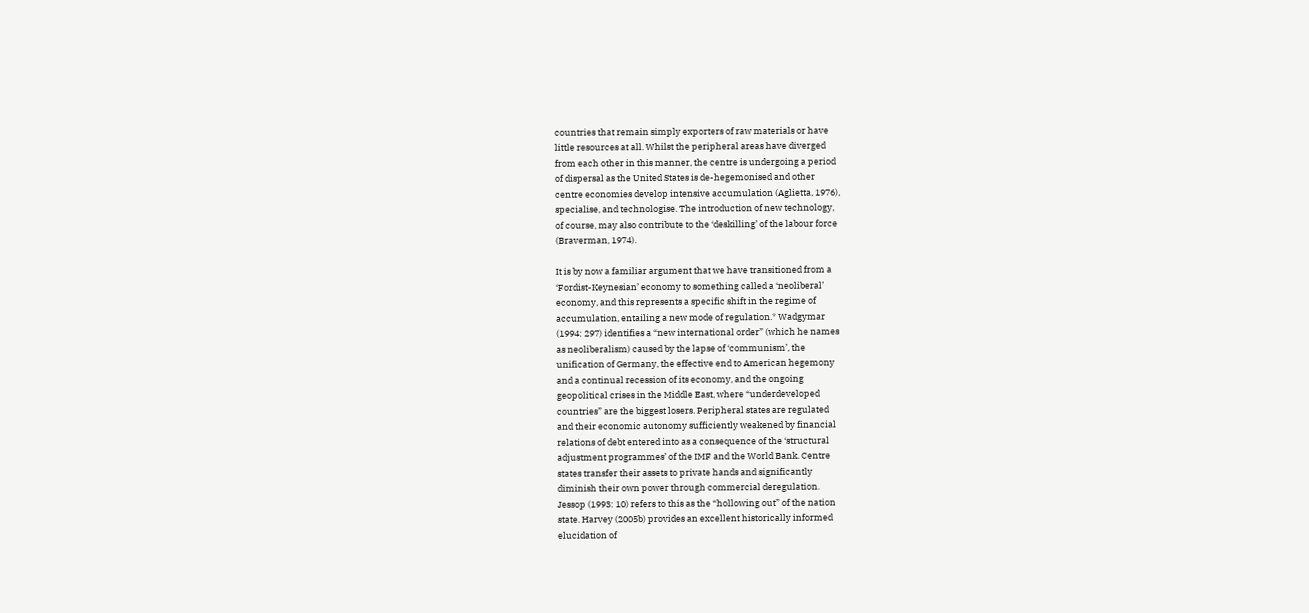countries that remain simply exporters of raw materials or have
little resources at all. Whilst the peripheral areas have diverged
from each other in this manner, the centre is undergoing a period
of dispersal as the United States is de-hegemonised and other
centre economies develop intensive accumulation (Aglietta, 1976),
specialise, and technologise. The introduction of new technology,
of course, may also contribute to the ‘deskilling’ of the labour force
(Braverman, 1974).

It is by now a familiar argument that we have transitioned from a
‘Fordist-Keynesian’ economy to something called a ‘neoliberal’
economy, and this represents a specific shift in the regime of
accumulation, entailing a new mode of regulation.* Wadgymar
(1994: 297) identifies a “new international order” (which he names
as neoliberalism) caused by the lapse of ‘communism’, the
unification of Germany, the effective end to American hegemony
and a continual recession of its economy, and the ongoing
geopolitical crises in the Middle East, where “underdeveloped
countries” are the biggest losers. Peripheral states are regulated
and their economic autonomy sufficiently weakened by financial
relations of debt entered into as a consequence of the ‘structural
adjustment programmes’ of the IMF and the World Bank. Centre
states transfer their assets to private hands and significantly
diminish their own power through commercial deregulation.
Jessop (1993: 10) refers to this as the “hollowing out” of the nation
state. Harvey (2005b) provides an excellent historically informed
elucidation of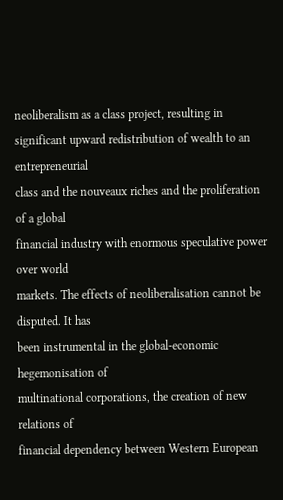neoliberalism as a class project, resulting in
significant upward redistribution of wealth to an entrepreneurial
class and the nouveaux riches and the proliferation of a global
financial industry with enormous speculative power over world
markets. The effects of neoliberalisation cannot be disputed. It has
been instrumental in the global-economic hegemonisation of
multinational corporations, the creation of new relations of
financial dependency between Western European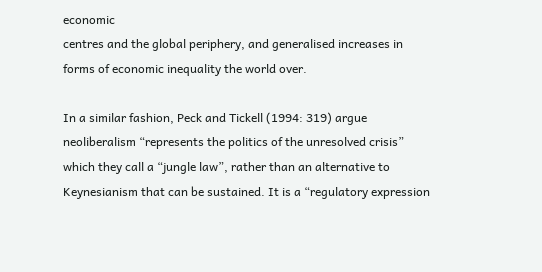economic
centres and the global periphery, and generalised increases in
forms of economic inequality the world over.

In a similar fashion, Peck and Tickell (1994: 319) argue
neoliberalism “represents the politics of the unresolved crisis”
which they call a “jungle law”, rather than an alternative to
Keynesianism that can be sustained. It is a “regulatory expression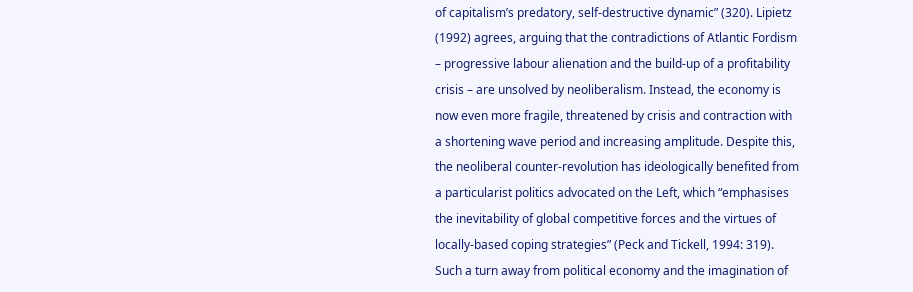of capitalism’s predatory, self-destructive dynamic” (320). Lipietz
(1992) agrees, arguing that the contradictions of Atlantic Fordism
– progressive labour alienation and the build-up of a profitability
crisis – are unsolved by neoliberalism. Instead, the economy is
now even more fragile, threatened by crisis and contraction with
a shortening wave period and increasing amplitude. Despite this,
the neoliberal counter-revolution has ideologically benefited from
a particularist politics advocated on the Left, which “emphasises
the inevitability of global competitive forces and the virtues of
locally-based coping strategies” (Peck and Tickell, 1994: 319).
Such a turn away from political economy and the imagination of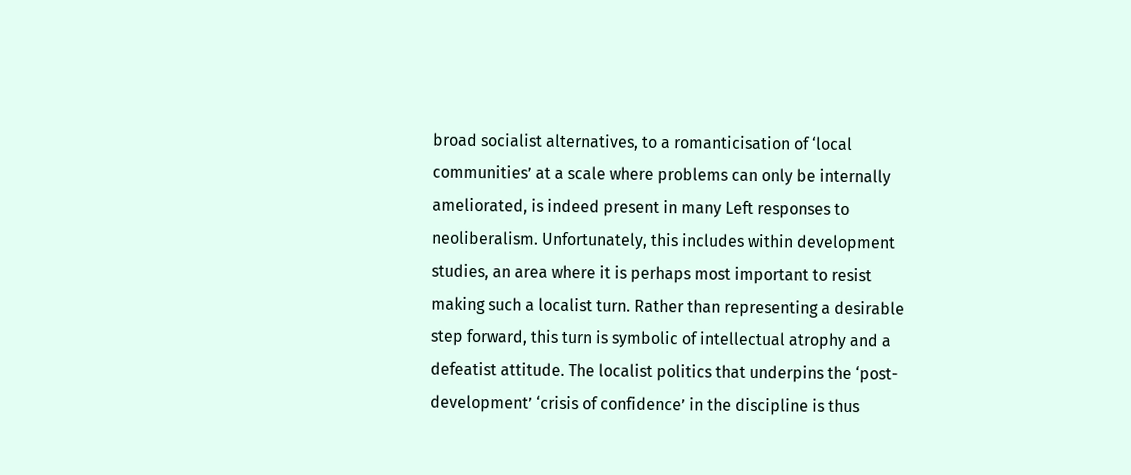broad socialist alternatives, to a romanticisation of ‘local
communities’ at a scale where problems can only be internally
ameliorated, is indeed present in many Left responses to
neoliberalism. Unfortunately, this includes within development
studies, an area where it is perhaps most important to resist
making such a localist turn. Rather than representing a desirable
step forward, this turn is symbolic of intellectual atrophy and a
defeatist attitude. The localist politics that underpins the ‘post-
development’ ‘crisis of confidence’ in the discipline is thus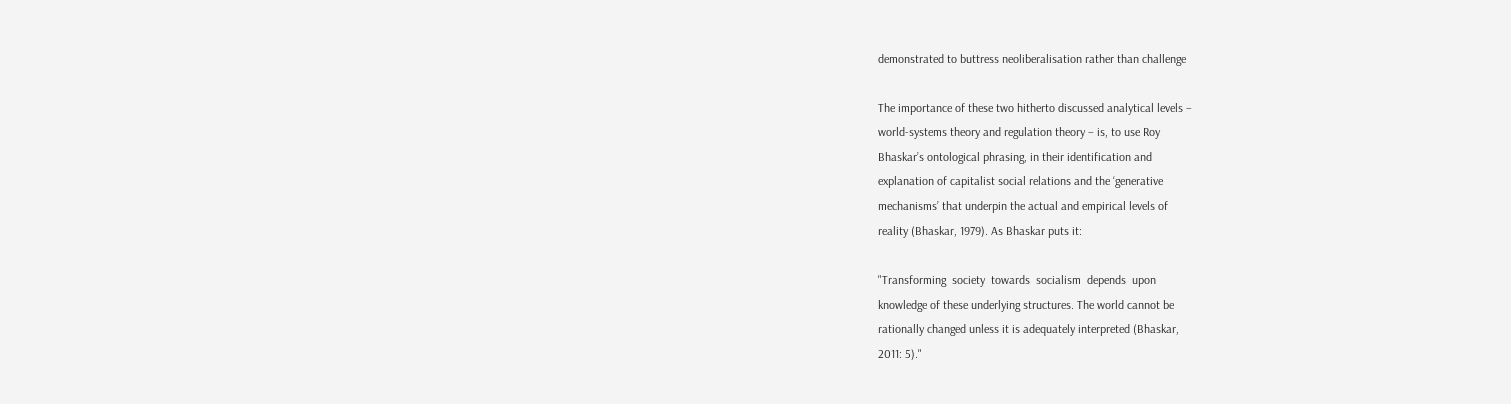demonstrated to buttress neoliberalisation rather than challenge

The importance of these two hitherto discussed analytical levels –
world-systems theory and regulation theory – is, to use Roy
Bhaskar’s ontological phrasing, in their identification and
explanation of capitalist social relations and the ‘generative
mechanisms’ that underpin the actual and empirical levels of
reality (Bhaskar, 1979). As Bhaskar puts it:

"Transforming  society  towards  socialism  depends  upon
knowledge of these underlying structures. The world cannot be
rationally changed unless it is adequately interpreted (Bhaskar,
2011: 5)."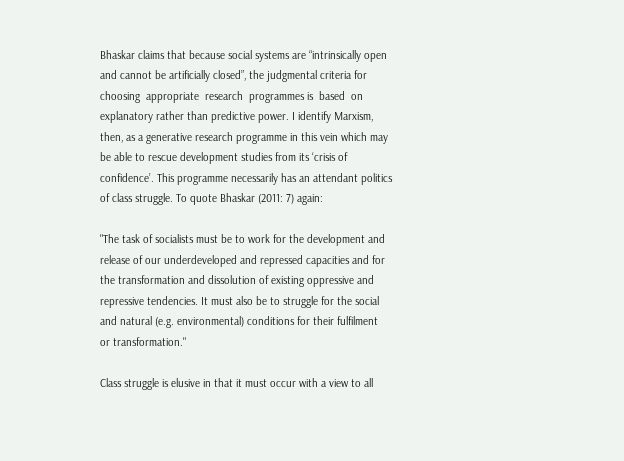Bhaskar claims that because social systems are “intrinsically open
and cannot be artificially closed”, the judgmental criteria for
choosing  appropriate  research  programmes is  based  on
explanatory rather than predictive power. I identify Marxism,
then, as a generative research programme in this vein which may
be able to rescue development studies from its ‘crisis of
confidence’. This programme necessarily has an attendant politics
of class struggle. To quote Bhaskar (2011: 7) again:

"The task of socialists must be to work for the development and
release of our underdeveloped and repressed capacities and for
the transformation and dissolution of existing oppressive and
repressive tendencies. It must also be to struggle for the social
and natural (e.g. environmental) conditions for their fulfilment
or transformation."

Class struggle is elusive in that it must occur with a view to all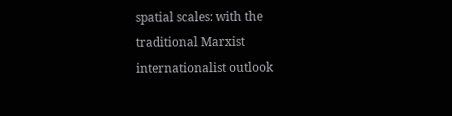spatial scales: with the traditional Marxist internationalist outlook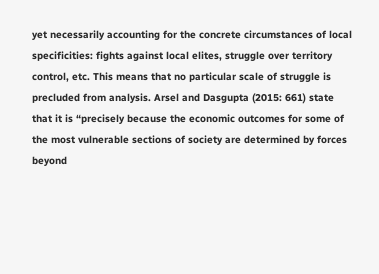yet necessarily accounting for the concrete circumstances of local
specificities: fights against local elites, struggle over territory
control, etc. This means that no particular scale of struggle is
precluded from analysis. Arsel and Dasgupta (2015: 661) state
that it is “precisely because the economic outcomes for some of
the most vulnerable sections of society are determined by forces
beyond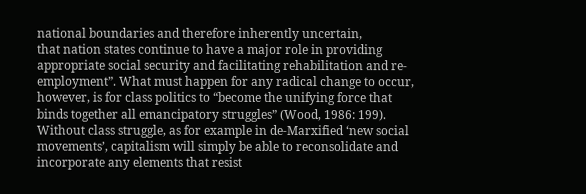national boundaries and therefore inherently uncertain,
that nation states continue to have a major role in providing
appropriate social security and facilitating rehabilitation and re-
employment”. What must happen for any radical change to occur,
however, is for class politics to “become the unifying force that
binds together all emancipatory struggles” (Wood, 1986: 199).
Without class struggle, as for example in de-Marxified ‘new social
movements’, capitalism will simply be able to reconsolidate and
incorporate any elements that resist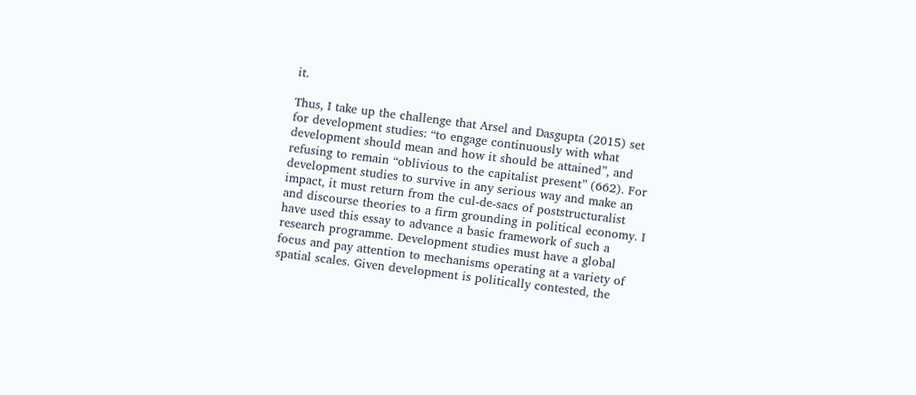it.

Thus, I take up the challenge that Arsel and Dasgupta (2015) set
for development studies: “to engage continuously with what
development should mean and how it should be attained”, and
refusing to remain “oblivious to the capitalist present” (662). For
development studies to survive in any serious way and make an
impact, it must return from the cul-de-sacs of poststructuralist
and discourse theories to a firm grounding in political economy. I
have used this essay to advance a basic framework of such a
research programme. Development studies must have a global
focus and pay attention to mechanisms operating at a variety of
spatial scales. Given development is politically contested, the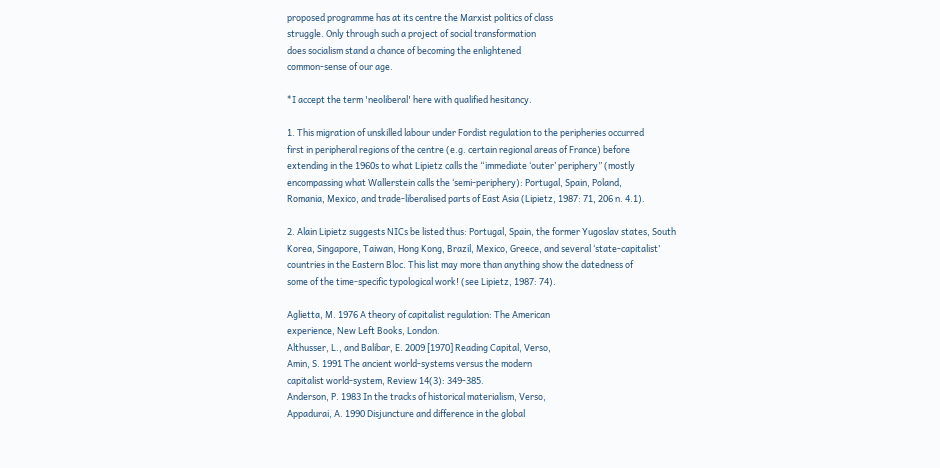proposed programme has at its centre the Marxist politics of class
struggle. Only through such a project of social transformation
does socialism stand a chance of becoming the enlightened
common-sense of our age.

*I accept the term 'neoliberal' here with qualified hesitancy.

1. This migration of unskilled labour under Fordist regulation to the peripheries occurred
first in peripheral regions of the centre (e.g. certain regional areas of France) before
extending in the 1960s to what Lipietz calls the “immediate ‘outer’ periphery” (mostly
encompassing what Wallerstein calls the ‘semi-periphery): Portugal, Spain, Poland,
Romania, Mexico, and trade-liberalised parts of East Asia (Lipietz, 1987: 71, 206 n. 4.1).

2. Alain Lipietz suggests NICs be listed thus: Portugal, Spain, the former Yugoslav states, South
Korea, Singapore, Taiwan, Hong Kong, Brazil, Mexico, Greece, and several ‘state-capitalist’
countries in the Eastern Bloc. This list may more than anything show the datedness of
some of the time-specific typological work! (see Lipietz, 1987: 74).

Aglietta, M. 1976 A theory of capitalist regulation: The American
experience, New Left Books, London.
Althusser, L., and Balibar, E. 2009 [1970] Reading Capital, Verso,
Amin, S. 1991 The ancient world-systems versus the modern
capitalist world-system, Review 14(3): 349-385.
Anderson, P. 1983 In the tracks of historical materialism, Verso,
Appadurai, A. 1990 Disjuncture and difference in the global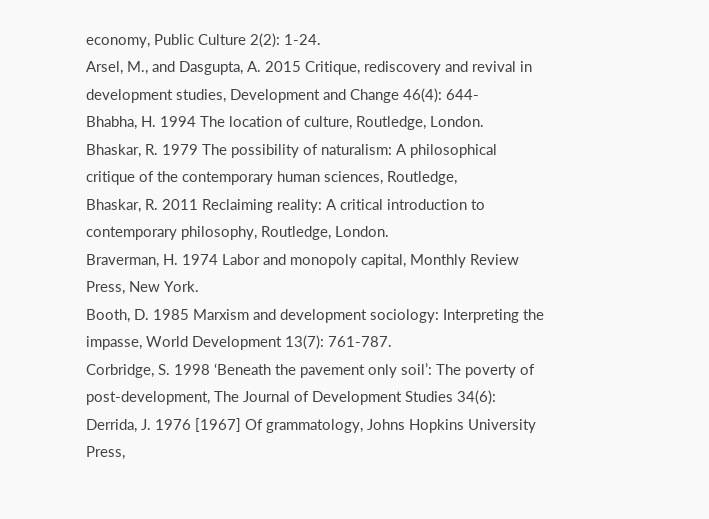economy, Public Culture 2(2): 1-24.
Arsel, M., and Dasgupta, A. 2015 Critique, rediscovery and revival in
development studies, Development and Change 46(4): 644-
Bhabha, H. 1994 The location of culture, Routledge, London.
Bhaskar, R. 1979 The possibility of naturalism: A philosophical
critique of the contemporary human sciences, Routledge,
Bhaskar, R. 2011 Reclaiming reality: A critical introduction to
contemporary philosophy, Routledge, London.
Braverman, H. 1974 Labor and monopoly capital, Monthly Review
Press, New York.
Booth, D. 1985 Marxism and development sociology: Interpreting the
impasse, World Development 13(7): 761-787.
Corbridge, S. 1998 ‘Beneath the pavement only soil’: The poverty of
post-development, The Journal of Development Studies 34(6):
Derrida, J. 1976 [1967] Of grammatology, Johns Hopkins University
Press,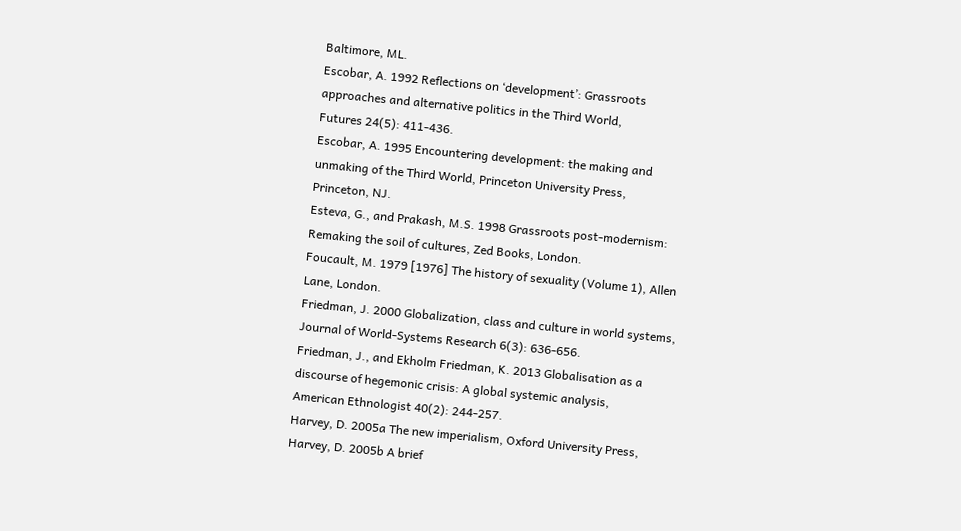Baltimore, ML.
Escobar, A. 1992 Reflections on ‘development’: Grassroots
approaches and alternative politics in the Third World,
Futures 24(5): 411-436.
Escobar, A. 1995 Encountering development: the making and
unmaking of the Third World, Princeton University Press,
Princeton, NJ.
Esteva, G., and Prakash, M.S. 1998 Grassroots post-modernism:
Remaking the soil of cultures, Zed Books, London.
Foucault, M. 1979 [1976] The history of sexuality (Volume 1), Allen
Lane, London.
Friedman, J. 2000 Globalization, class and culture in world systems,
Journal of World-Systems Research 6(3): 636-656.
Friedman, J., and Ekholm Friedman, K. 2013 Globalisation as a
discourse of hegemonic crisis: A global systemic analysis,
American Ethnologist 40(2): 244-257.
Harvey, D. 2005a The new imperialism, Oxford University Press,
Harvey, D. 2005b A brief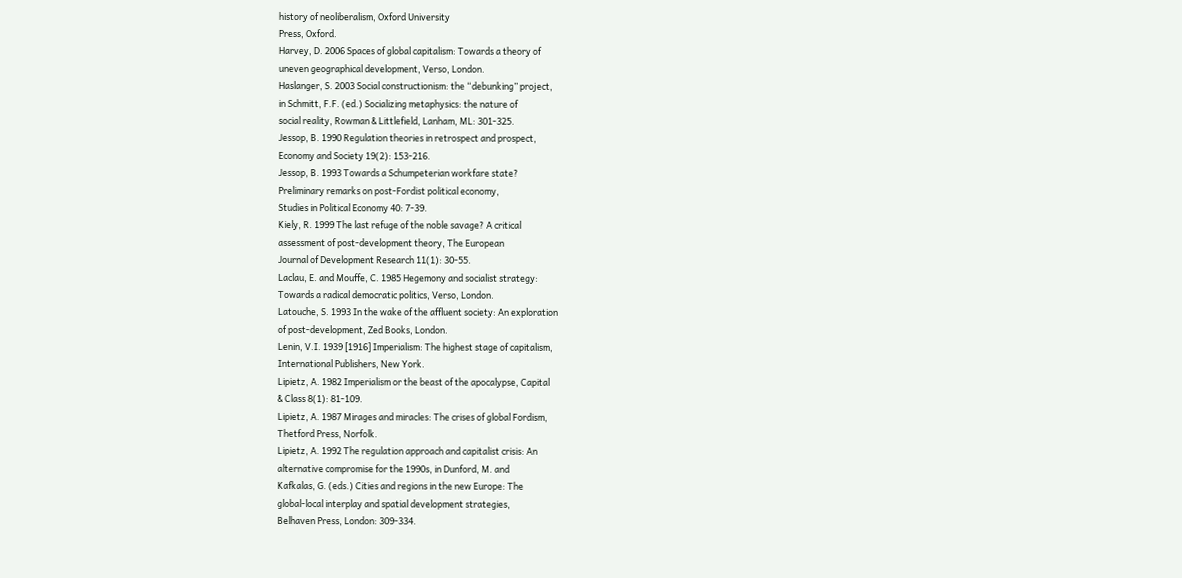history of neoliberalism, Oxford University
Press, Oxford.
Harvey, D. 2006 Spaces of global capitalism: Towards a theory of
uneven geographical development, Verso, London.
Haslanger, S. 2003 Social constructionism: the “debunking” project,
in Schmitt, F.F. (ed.) Socializing metaphysics: the nature of
social reality, Rowman & Littlefield, Lanham, ML: 301-325.
Jessop, B. 1990 Regulation theories in retrospect and prospect,
Economy and Society 19(2): 153-216.
Jessop, B. 1993 Towards a Schumpeterian workfare state?
Preliminary remarks on post-Fordist political economy,
Studies in Political Economy 40: 7-39.
Kiely, R. 1999 The last refuge of the noble savage? A critical
assessment of post-development theory, The European
Journal of Development Research 11(1): 30-55.
Laclau, E. and Mouffe, C. 1985 Hegemony and socialist strategy:
Towards a radical democratic politics, Verso, London.
Latouche, S. 1993 In the wake of the affluent society: An exploration
of post-development, Zed Books, London.
Lenin, V.I. 1939 [1916] Imperialism: The highest stage of capitalism,
International Publishers, New York.
Lipietz, A. 1982 Imperialism or the beast of the apocalypse, Capital
& Class 8(1): 81-109.
Lipietz, A. 1987 Mirages and miracles: The crises of global Fordism,
Thetford Press, Norfolk.
Lipietz, A. 1992 The regulation approach and capitalist crisis: An
alternative compromise for the 1990s, in Dunford, M. and
Kafkalas, G. (eds.) Cities and regions in the new Europe: The
global-local interplay and spatial development strategies,
Belhaven Press, London: 309-334.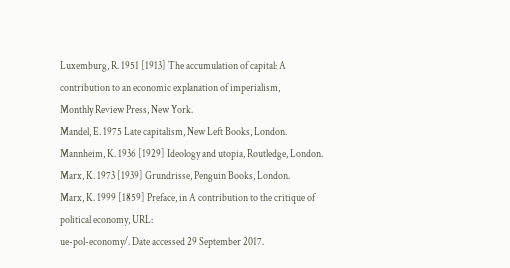Luxemburg, R. 1951 [1913] The accumulation of capital: A
contribution to an economic explanation of imperialism,
Monthly Review Press, New York.
Mandel, E. 1975 Late capitalism, New Left Books, London.
Mannheim, K. 1936 [1929] Ideology and utopia, Routledge, London.
Marx, K. 1973 [1939] Grundrisse, Penguin Books, London.
Marx, K. 1999 [1859] Preface, in A contribution to the critique of
political economy, URL:
ue-pol-economy/. Date accessed 29 September 2017.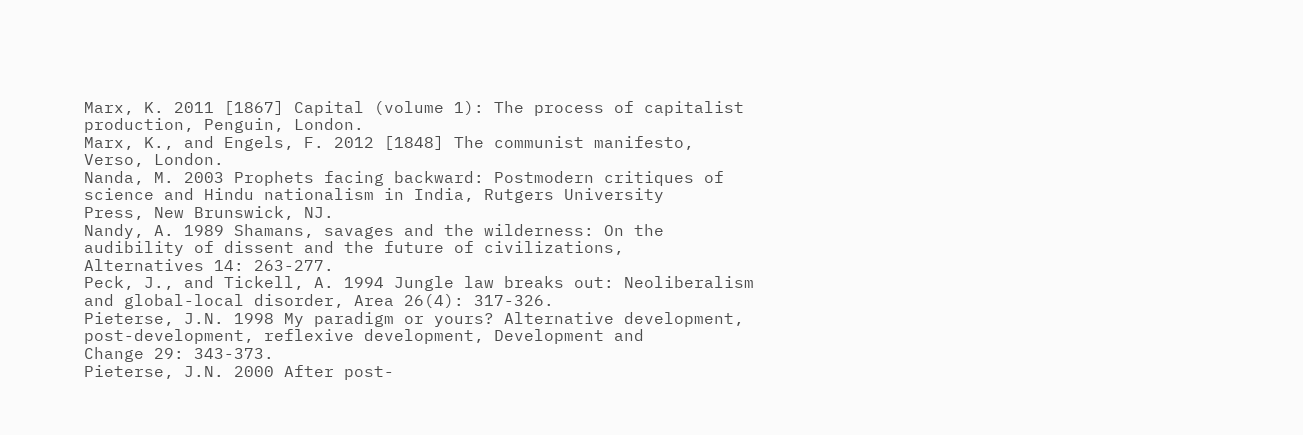Marx, K. 2011 [1867] Capital (volume 1): The process of capitalist
production, Penguin, London.
Marx, K., and Engels, F. 2012 [1848] The communist manifesto,
Verso, London.
Nanda, M. 2003 Prophets facing backward: Postmodern critiques of
science and Hindu nationalism in India, Rutgers University
Press, New Brunswick, NJ.
Nandy, A. 1989 Shamans, savages and the wilderness: On the
audibility of dissent and the future of civilizations,
Alternatives 14: 263-277.
Peck, J., and Tickell, A. 1994 Jungle law breaks out: Neoliberalism
and global-local disorder, Area 26(4): 317-326.
Pieterse, J.N. 1998 My paradigm or yours? Alternative development,
post-development, reflexive development, Development and
Change 29: 343-373.
Pieterse, J.N. 2000 After post-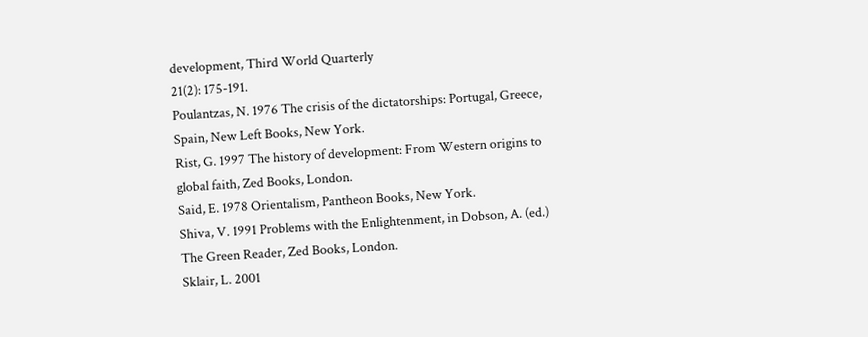development, Third World Quarterly
21(2): 175-191.
Poulantzas, N. 1976 The crisis of the dictatorships: Portugal, Greece,
Spain, New Left Books, New York.
Rist, G. 1997 The history of development: From Western origins to
global faith, Zed Books, London.
Said, E. 1978 Orientalism, Pantheon Books, New York.
Shiva, V. 1991 Problems with the Enlightenment, in Dobson, A. (ed.)
The Green Reader, Zed Books, London.
Sklair, L. 2001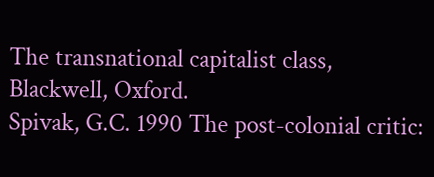The transnational capitalist class, Blackwell, Oxford.
Spivak, G.C. 1990 The post-colonial critic: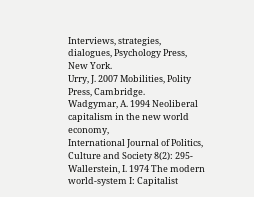Interviews, strategies,
dialogues, Psychology Press, New York.
Urry, J. 2007 Mobilities, Polity Press, Cambridge.
Wadgymar, A. 1994 Neoliberal capitalism in the new world economy,
International Journal of Politics, Culture and Society 8(2): 295-
Wallerstein, I. 1974 The modern world-system I: Capitalist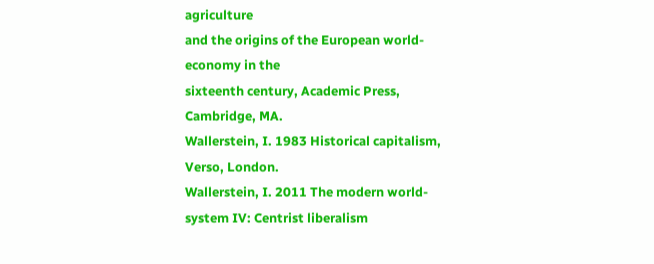agriculture
and the origins of the European world-economy in the
sixteenth century, Academic Press, Cambridge, MA.
Wallerstein, I. 1983 Historical capitalism, Verso, London.
Wallerstein, I. 2011 The modern world-system IV: Centrist liberalism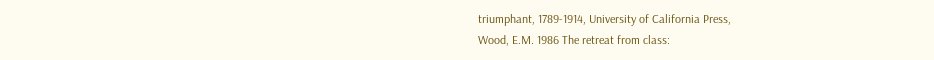triumphant, 1789-1914, University of California Press,
Wood, E.M. 1986 The retreat from class: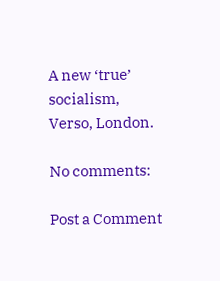A new ‘true’ socialism,
Verso, London.

No comments:

Post a Comment